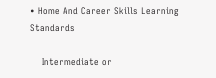• Home And Career Skills Learning Standards

    Intermediate or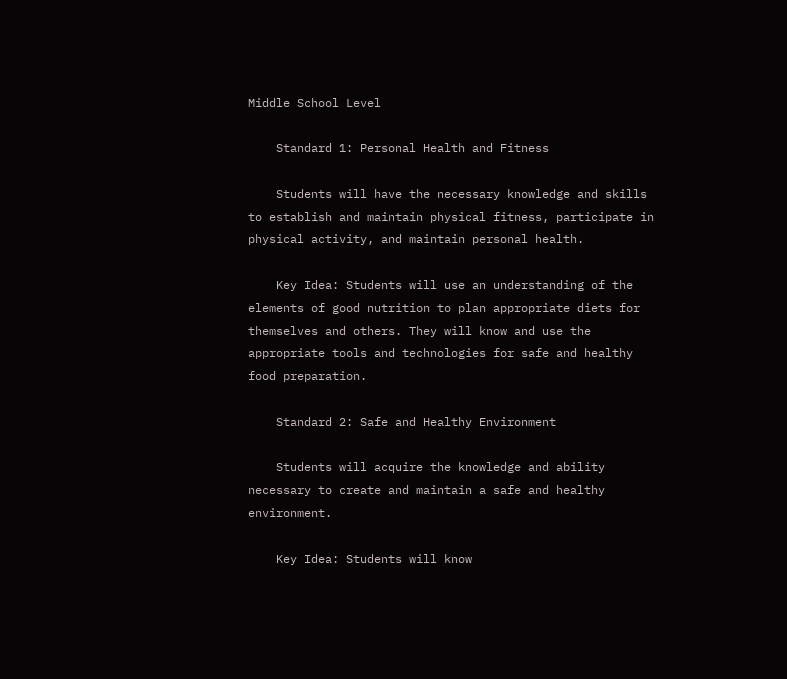Middle School Level

    Standard 1: Personal Health and Fitness

    Students will have the necessary knowledge and skills to establish and maintain physical fitness, participate in physical activity, and maintain personal health.

    Key Idea: Students will use an understanding of the elements of good nutrition to plan appropriate diets for themselves and others. They will know and use the appropriate tools and technologies for safe and healthy food preparation.

    Standard 2: Safe and Healthy Environment

    Students will acquire the knowledge and ability necessary to create and maintain a safe and healthy environment.

    Key Idea: Students will know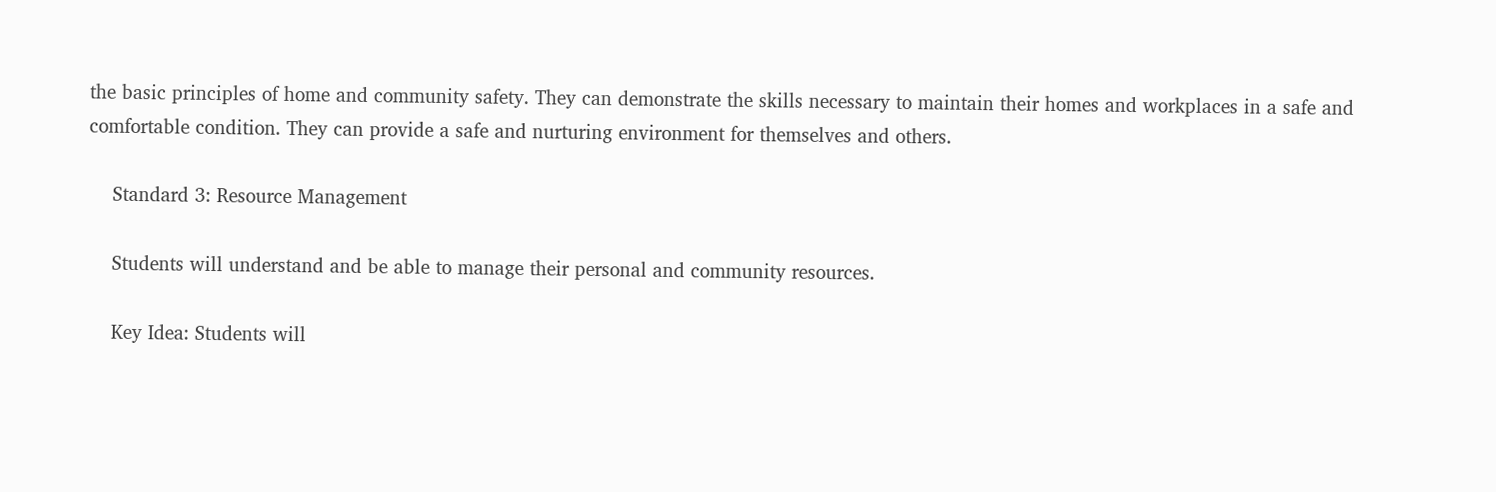the basic principles of home and community safety. They can demonstrate the skills necessary to maintain their homes and workplaces in a safe and comfortable condition. They can provide a safe and nurturing environment for themselves and others.

    Standard 3: Resource Management

    Students will understand and be able to manage their personal and community resources.

    Key Idea: Students will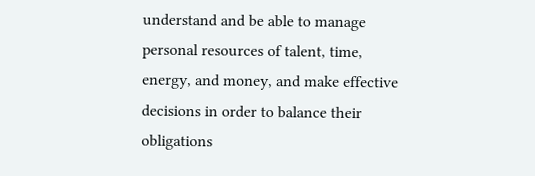understand and be able to manage personal resources of talent, time, energy, and money, and make effective decisions in order to balance their obligations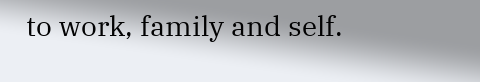to work, family and self.